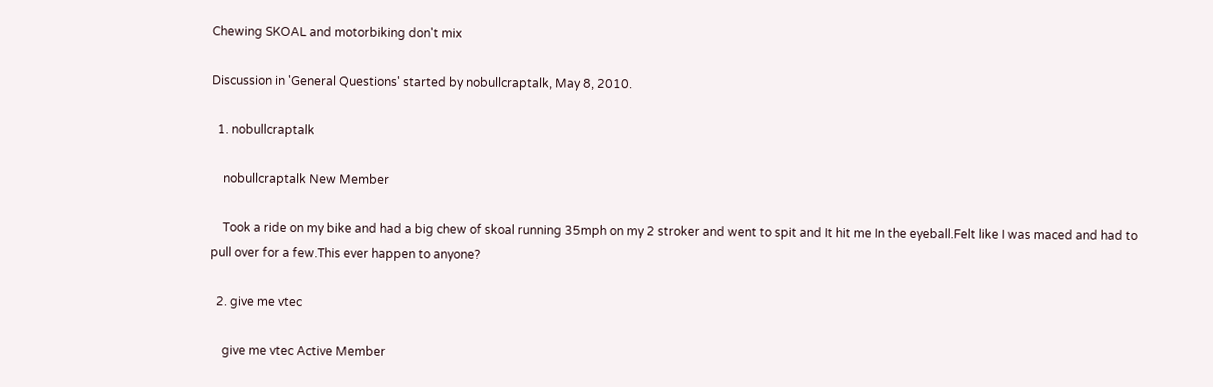Chewing SKOAL and motorbiking don't mix

Discussion in 'General Questions' started by nobullcraptalk, May 8, 2010.

  1. nobullcraptalk

    nobullcraptalk New Member

    Took a ride on my bike and had a big chew of skoal running 35mph on my 2 stroker and went to spit and It hit me In the eyeball.Felt like I was maced and had to pull over for a few.This ever happen to anyone?

  2. give me vtec

    give me vtec Active Member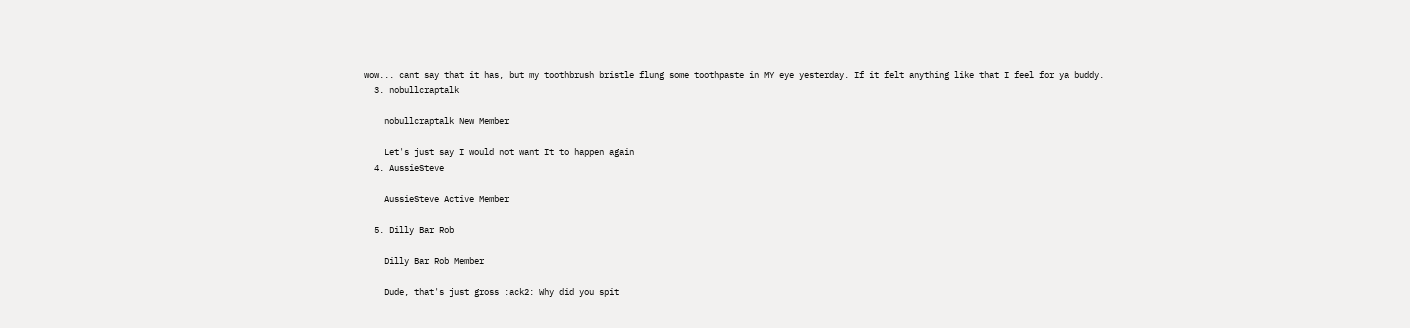wow... cant say that it has, but my toothbrush bristle flung some toothpaste in MY eye yesterday. If it felt anything like that I feel for ya buddy.
  3. nobullcraptalk

    nobullcraptalk New Member

    Let's just say I would not want It to happen again
  4. AussieSteve

    AussieSteve Active Member

  5. Dilly Bar Rob

    Dilly Bar Rob Member

    Dude, that's just gross :ack2: Why did you spit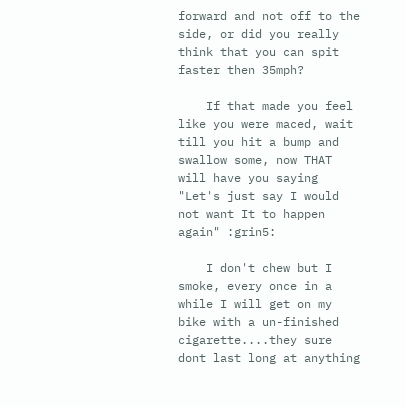forward and not off to the side, or did you really think that you can spit faster then 35mph?

    If that made you feel like you were maced, wait till you hit a bump and swallow some, now THAT will have you saying "Let's just say I would not want It to happen again" :grin5:

    I don't chew but I smoke, every once in a while I will get on my bike with a un-finished cigarette....they sure dont last long at anything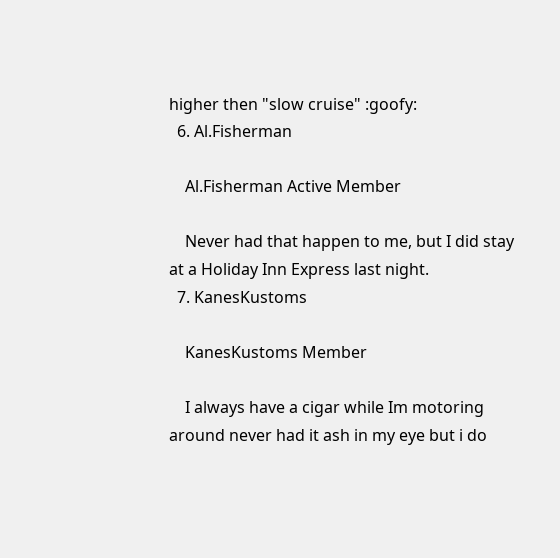higher then "slow cruise" :goofy:
  6. Al.Fisherman

    Al.Fisherman Active Member

    Never had that happen to me, but I did stay at a Holiday Inn Express last night.
  7. KanesKustoms

    KanesKustoms Member

    I always have a cigar while Im motoring around never had it ash in my eye but i do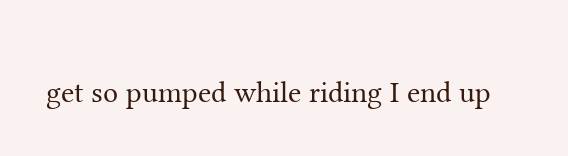get so pumped while riding I end up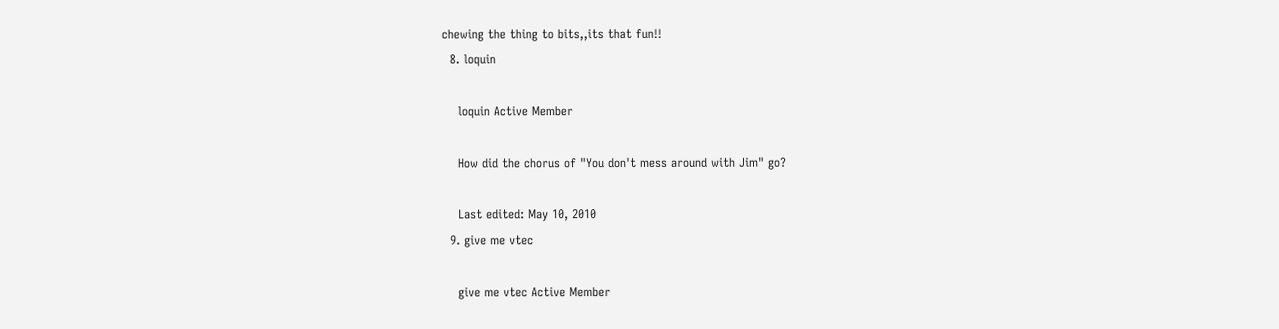chewing the thing to bits,,its that fun!!
  8. loquin

    loquin Active Member

    How did the chorus of "You don't mess around with Jim" go?

    Last edited: May 10, 2010
  9. give me vtec

    give me vtec Active Member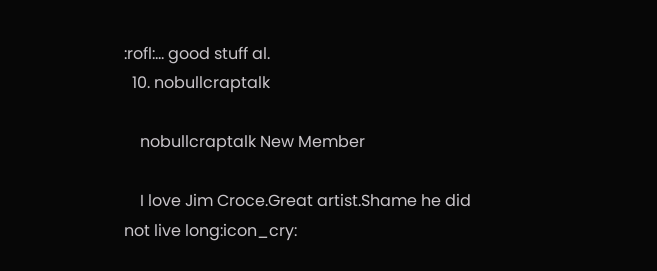:rofl:... good stuff al.
  10. nobullcraptalk

    nobullcraptalk New Member

    I love Jim Croce.Great artist.Shame he did not live long:icon_cry: